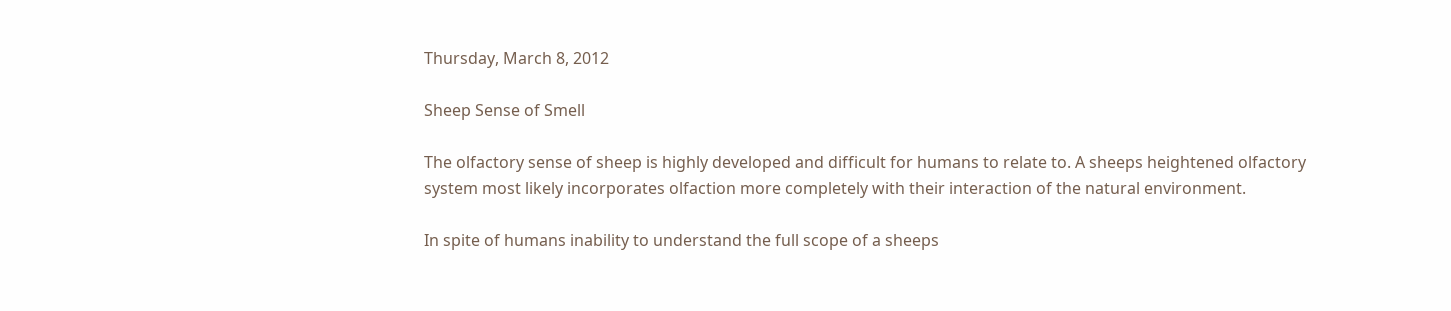Thursday, March 8, 2012

Sheep Sense of Smell

The olfactory sense of sheep is highly developed and difficult for humans to relate to. A sheeps heightened olfactory system most likely incorporates olfaction more completely with their interaction of the natural environment.

In spite of humans inability to understand the full scope of a sheeps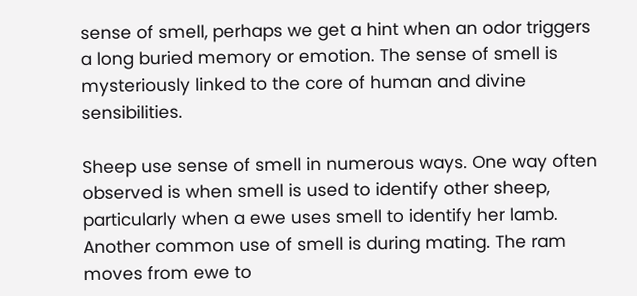sense of smell, perhaps we get a hint when an odor triggers a long buried memory or emotion. The sense of smell is mysteriously linked to the core of human and divine sensibilities.

Sheep use sense of smell in numerous ways. One way often observed is when smell is used to identify other sheep, particularly when a ewe uses smell to identify her lamb. Another common use of smell is during mating. The ram moves from ewe to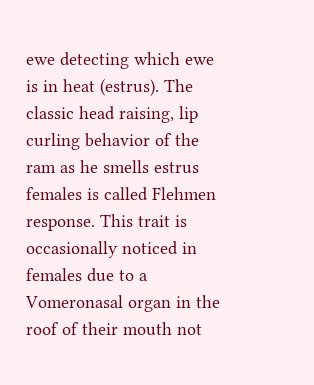ewe detecting which ewe is in heat (estrus). The classic head raising, lip curling behavior of the ram as he smells estrus females is called Flehmen response. This trait is occasionally noticed in females due to a Vomeronasal organ in the roof of their mouth not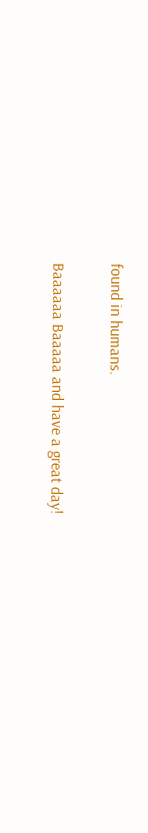found in humans.

Baaaaaa Baaaaa and have a great day!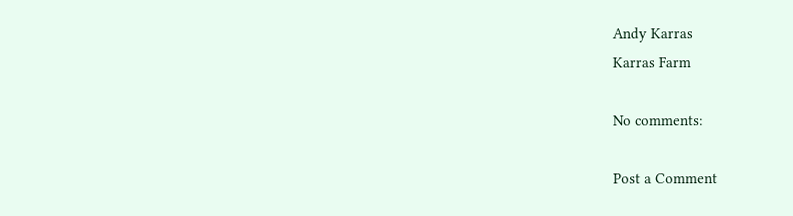Andy Karras
Karras Farm

No comments:

Post a Comment